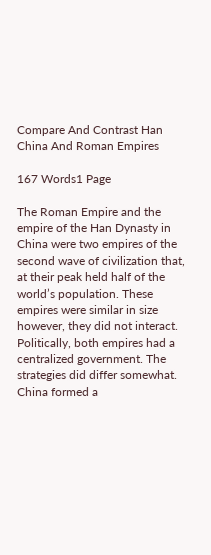Compare And Contrast Han China And Roman Empires

167 Words1 Page

The Roman Empire and the empire of the Han Dynasty in China were two empires of the second wave of civilization that, at their peak held half of the world’s population. These empires were similar in size however, they did not interact.
Politically, both empires had a centralized government. The strategies did differ somewhat. China formed a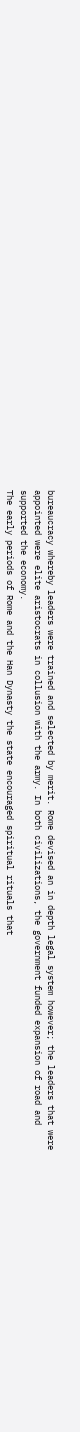bureaucracy whereby leaders were trained and selected by merit. Rome devised an in depth legal system however; the leaders that were appointed were elite aristocrats in collusion with the army. In both civilizations, the government funded expansion of road and supported the economy.
The early periods of Rome and the Han Dynasty the state encouraged spiritual rituals that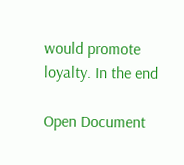would promote loyalty. In the end

Open Document